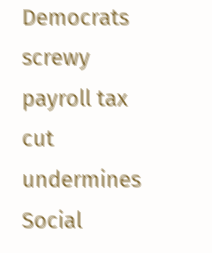Democrats screwy payroll tax cut undermines Social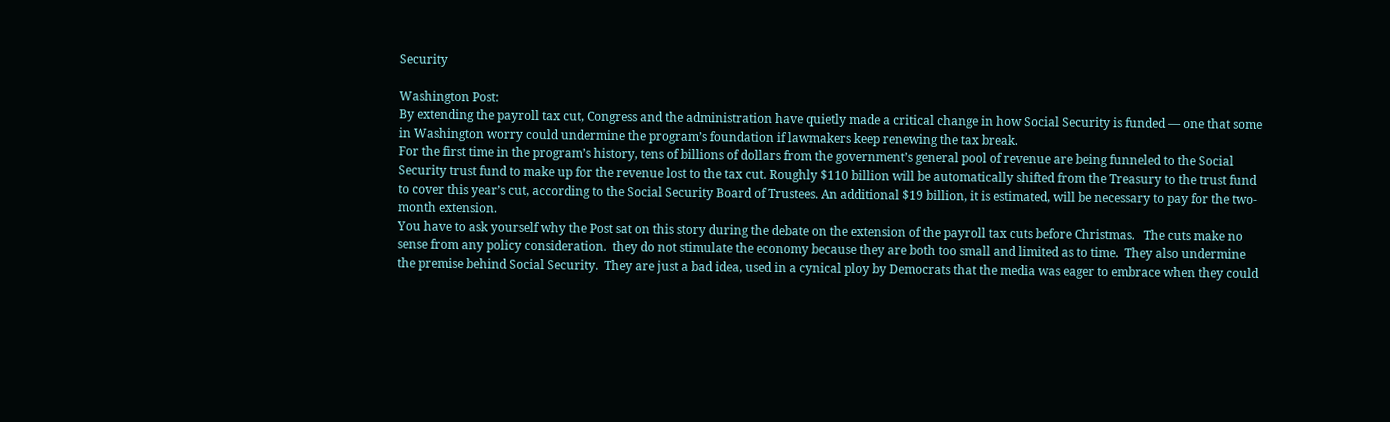Security

Washington Post:
By extending the payroll tax cut, Congress and the administration have quietly made a critical change in how Social Security is funded — one that some in Washington worry could undermine the program’s foundation if lawmakers keep renewing the tax break.
For the first time in the program’s history, tens of billions of dollars from the government’s general pool of revenue are being funneled to the Social Security trust fund to make up for the revenue lost to the tax cut. Roughly $110 billion will be automatically shifted from the Treasury to the trust fund to cover this year’s cut, according to the Social Security Board of Trustees. An additional $19 billion, it is estimated, will be necessary to pay for the two-month extension.
You have to ask yourself why the Post sat on this story during the debate on the extension of the payroll tax cuts before Christmas.   The cuts make no sense from any policy consideration.  they do not stimulate the economy because they are both too small and limited as to time.  They also undermine the premise behind Social Security.  They are just a bad idea, used in a cynical ploy by Democrats that the media was eager to embrace when they could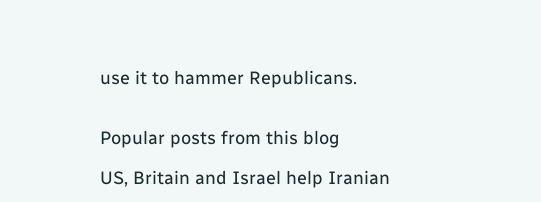use it to hammer Republicans.


Popular posts from this blog

US, Britain and Israel help Iranian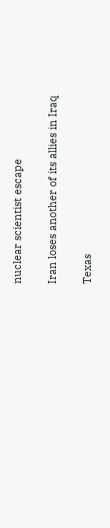nuclear scientist escape

Iran loses another of its allies in Iraq

Texas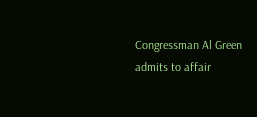Congressman Al Green admits to affair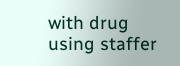with drug using staffer